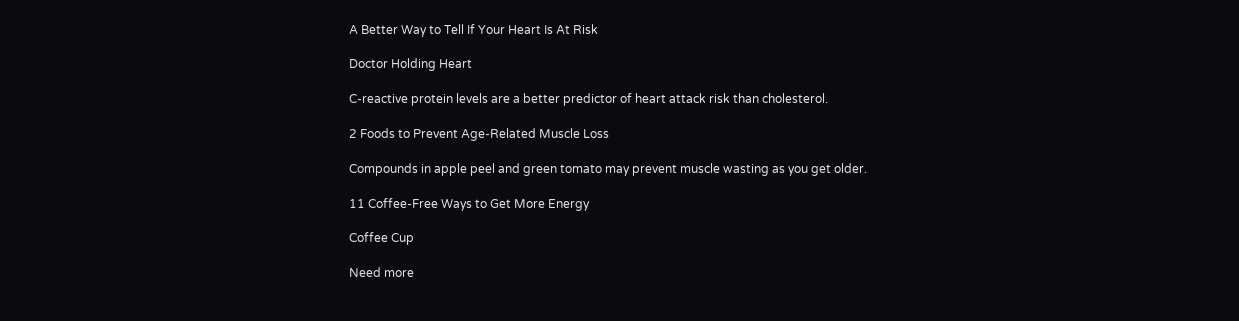A Better Way to Tell If Your Heart Is At Risk

Doctor Holding Heart

C-reactive protein levels are a better predictor of heart attack risk than cholesterol.

2 Foods to Prevent Age-Related Muscle Loss

Compounds in apple peel and green tomato may prevent muscle wasting as you get older.

11 Coffee-Free Ways to Get More Energy

Coffee Cup

Need more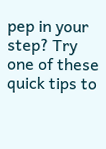pep in your step? Try one of these quick tips to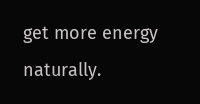get more energy naturally.